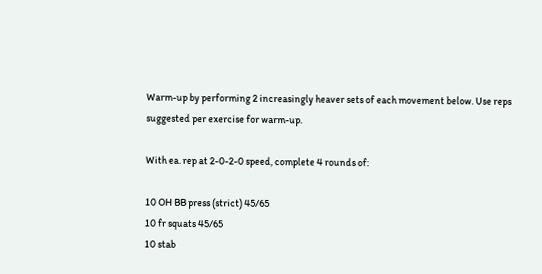Warm-up by performing 2 increasingly heaver sets of each movement below. Use reps suggested per exercise for warm-up.

With ea. rep at 2-0-2-0 speed, complete 4 rounds of:

10 OH BB press (strict) 45/65
10 fr squats 45/65
10 stab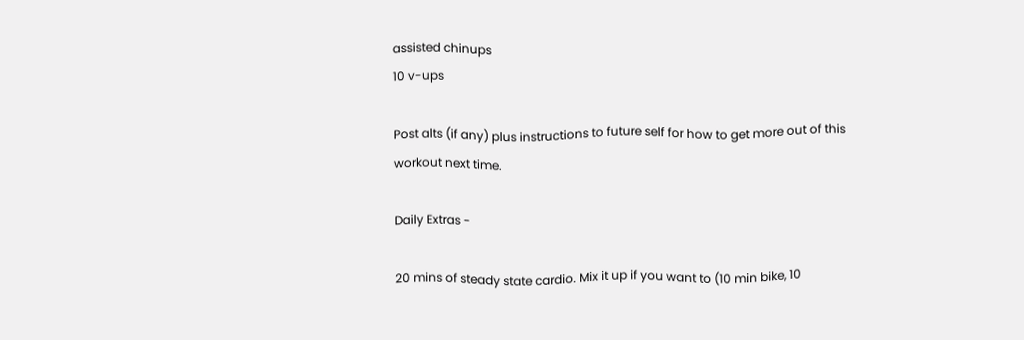assisted chinups
10 v-ups

Post alts (if any) plus instructions to future self for how to get more out of this workout next time.

Daily Extras -

20 mins of steady state cardio. Mix it up if you want to (10 min bike, 10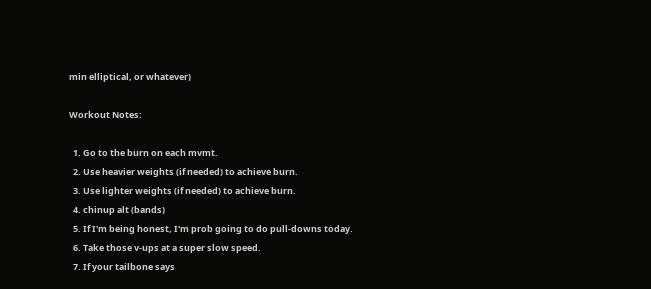min elliptical, or whatever)

Workout Notes:

  1. Go to the burn on each mvmt.
  2. Use heavier weights (if needed) to achieve burn.
  3. Use lighter weights (if needed) to achieve burn.
  4. chinup alt (bands)
  5. If I'm being honest, I'm prob going to do pull-downs today.
  6. Take those v-ups at a super slow speed.
  7. If your tailbone says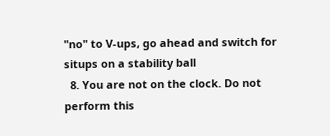"no" to V-ups, go ahead and switch for situps on a stability ball
  8. You are not on the clock. Do not perform this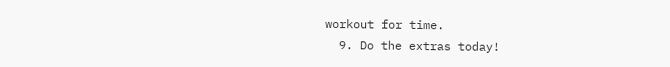workout for time.
  9. Do the extras today!